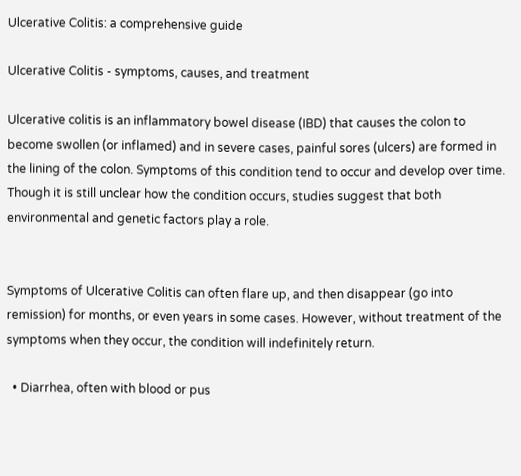Ulcerative Colitis: a comprehensive guide

Ulcerative Colitis - symptoms, causes, and treatment

Ulcerative colitis is an inflammatory bowel disease (IBD) that causes the colon to become swollen (or inflamed) and in severe cases, painful sores (ulcers) are formed in the lining of the colon. Symptoms of this condition tend to occur and develop over time. Though it is still unclear how the condition occurs, studies suggest that both environmental and genetic factors play a role.


Symptoms of Ulcerative Colitis can often flare up, and then disappear (go into remission) for months, or even years in some cases. However, without treatment of the symptoms when they occur, the condition will indefinitely return.

  • Diarrhea, often with blood or pus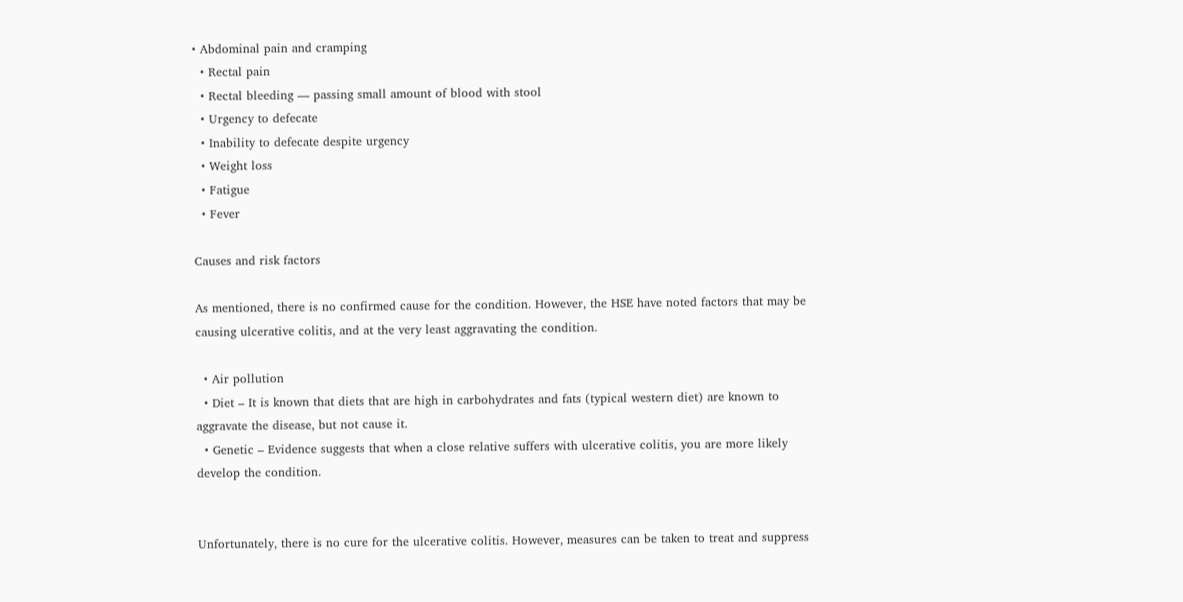• Abdominal pain and cramping
  • Rectal pain
  • Rectal bleeding — passing small amount of blood with stool
  • Urgency to defecate
  • Inability to defecate despite urgency
  • Weight loss
  • Fatigue
  • Fever

Causes and risk factors

As mentioned, there is no confirmed cause for the condition. However, the HSE have noted factors that may be causing ulcerative colitis, and at the very least aggravating the condition.

  • Air pollution
  • Diet – It is known that diets that are high in carbohydrates and fats (typical western diet) are known to aggravate the disease, but not cause it.
  • Genetic – Evidence suggests that when a close relative suffers with ulcerative colitis, you are more likely develop the condition.


Unfortunately, there is no cure for the ulcerative colitis. However, measures can be taken to treat and suppress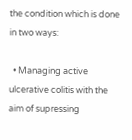the condition which is done in two ways:

  • Managing active ulcerative colitis with the aim of supressing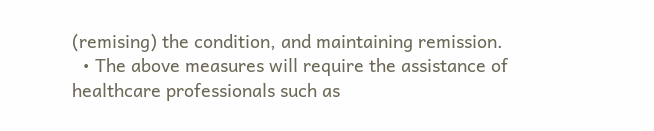(remising) the condition, and maintaining remission.
  • The above measures will require the assistance of healthcare professionals such as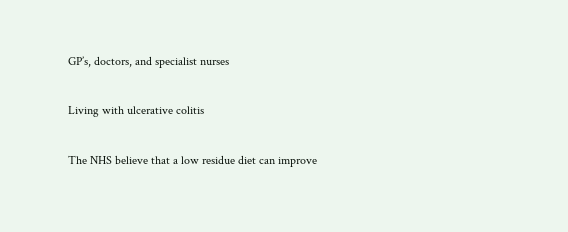GP’s, doctors, and specialist nurses

Living with ulcerative colitis

The NHS believe that a low residue diet can improve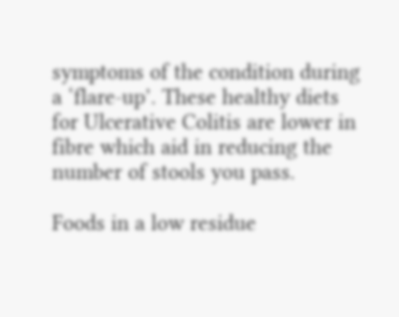symptoms of the condition during a ‘flare-up’. These healthy diets for Ulcerative Colitis are lower in fibre which aid in reducing the number of stools you pass.

Foods in a low residue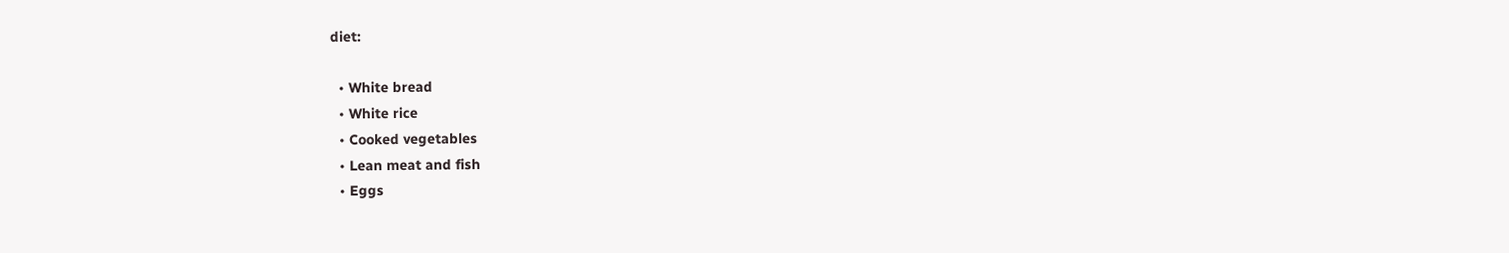diet:

  • White bread
  • White rice
  • Cooked vegetables
  • Lean meat and fish
  • Eggs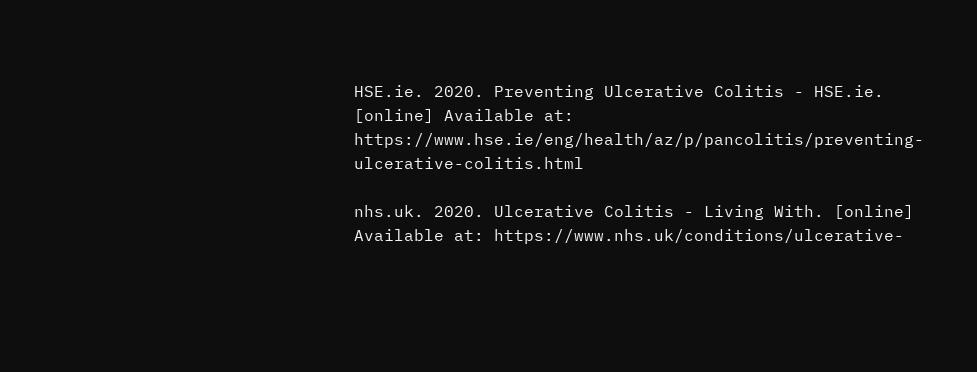HSE.ie. 2020. Preventing Ulcerative Colitis - HSE.ie. [online] Available at: https://www.hse.ie/eng/health/az/p/pancolitis/preventing-ulcerative-colitis.html

nhs.uk. 2020. Ulcerative Colitis - Living With. [online] Available at: https://www.nhs.uk/conditions/ulcerative-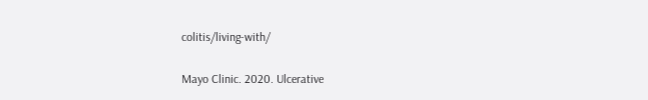colitis/living-with/

Mayo Clinic. 2020. Ulcerative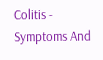Colitis - Symptoms And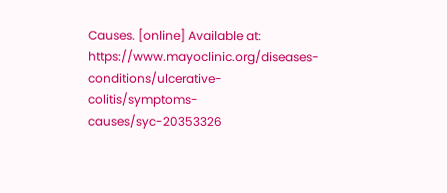Causes. [online] Available at: https://www.mayoclinic.org/diseases-conditions/ulcerative-colitis/symptoms-causes/syc-20353326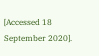[Accessed 18 September 2020].